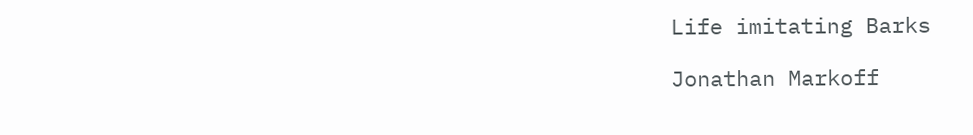Life imitating Barks

Jonathan Markoff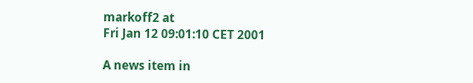markoff2 at
Fri Jan 12 09:01:10 CET 2001

A news item in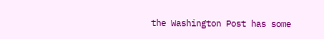the Washington Post has some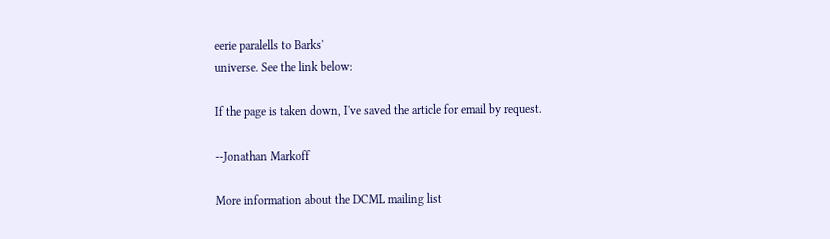eerie paralells to Barks'
universe. See the link below:

If the page is taken down, I've saved the article for email by request.

--Jonathan Markoff

More information about the DCML mailing list